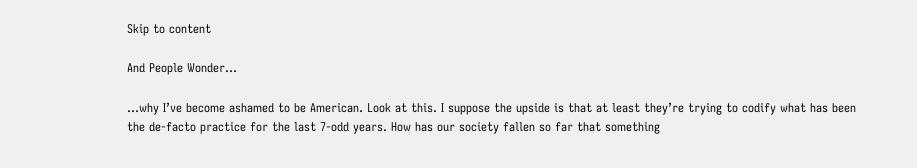Skip to content

And People Wonder…

…why I’ve become ashamed to be American. Look at this. I suppose the upside is that at least they’re trying to codify what has been the de-facto practice for the last 7-odd years. How has our society fallen so far that something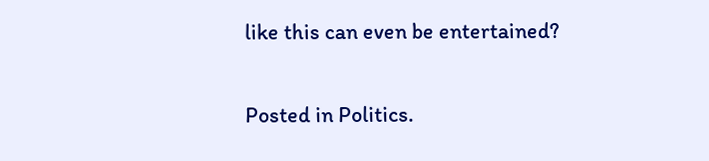like this can even be entertained?

Posted in Politics.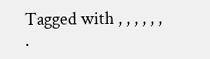Tagged with , , , , , , .